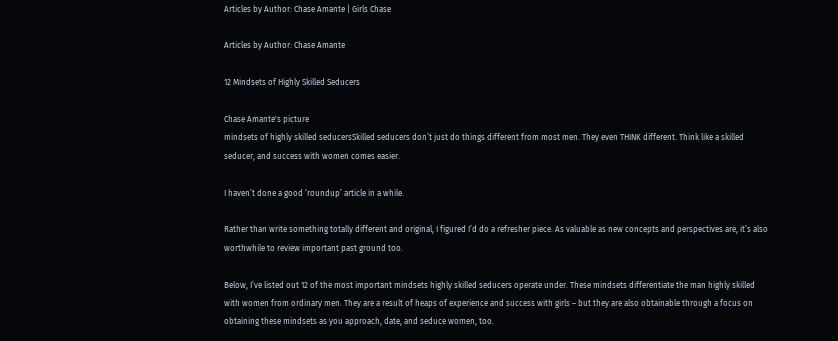Articles by Author: Chase Amante | Girls Chase

Articles by Author: Chase Amante

12 Mindsets of Highly Skilled Seducers

Chase Amante's picture
mindsets of highly skilled seducersSkilled seducers don’t just do things different from most men. They even THINK different. Think like a skilled seducer, and success with women comes easier.

I haven’t done a good ‘roundup’ article in a while.

Rather than write something totally different and original, I figured I’d do a refresher piece. As valuable as new concepts and perspectives are, it’s also worthwhile to review important past ground too.

Below, I’ve listed out 12 of the most important mindsets highly skilled seducers operate under. These mindsets differentiate the man highly skilled with women from ordinary men. They are a result of heaps of experience and success with girls – but they are also obtainable through a focus on obtaining these mindsets as you approach, date, and seduce women, too.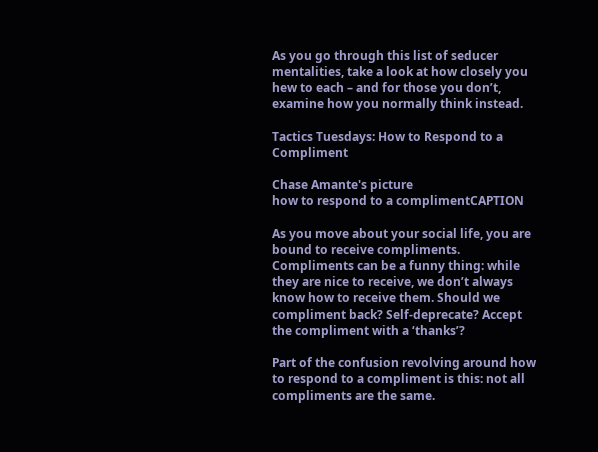As you go through this list of seducer mentalities, take a look at how closely you hew to each – and for those you don’t, examine how you normally think instead.

Tactics Tuesdays: How to Respond to a Compliment

Chase Amante's picture
how to respond to a complimentCAPTION

As you move about your social life, you are bound to receive compliments. Compliments can be a funny thing: while they are nice to receive, we don’t always know how to receive them. Should we compliment back? Self-deprecate? Accept the compliment with a ‘thanks’?

Part of the confusion revolving around how to respond to a compliment is this: not all compliments are the same.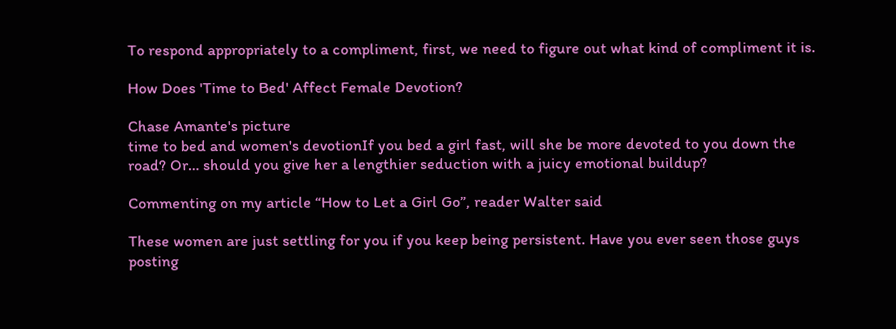To respond appropriately to a compliment, first, we need to figure out what kind of compliment it is.

How Does 'Time to Bed' Affect Female Devotion?

Chase Amante's picture
time to bed and women's devotionIf you bed a girl fast, will she be more devoted to you down the road? Or… should you give her a lengthier seduction with a juicy emotional buildup?

Commenting on my article “How to Let a Girl Go”, reader Walter said

These women are just settling for you if you keep being persistent. Have you ever seen those guys posting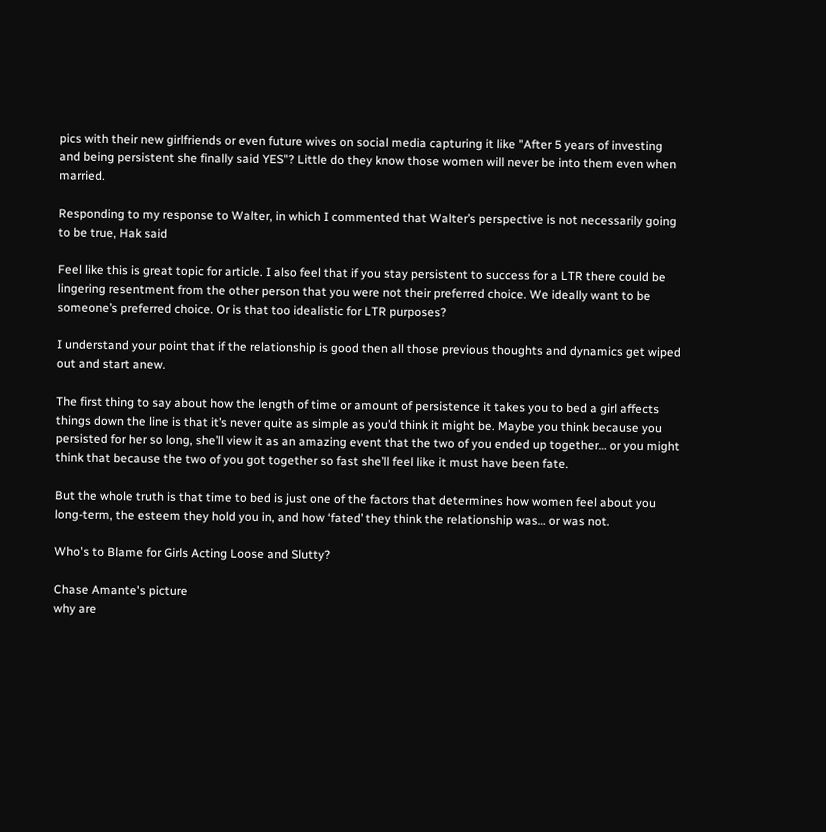pics with their new girlfriends or even future wives on social media capturing it like "After 5 years of investing and being persistent she finally said YES"? Little do they know those women will never be into them even when married.

Responding to my response to Walter, in which I commented that Walter’s perspective is not necessarily going to be true, Hak said

Feel like this is great topic for article. I also feel that if you stay persistent to success for a LTR there could be lingering resentment from the other person that you were not their preferred choice. We ideally want to be someone’s preferred choice. Or is that too idealistic for LTR purposes?

I understand your point that if the relationship is good then all those previous thoughts and dynamics get wiped out and start anew.

The first thing to say about how the length of time or amount of persistence it takes you to bed a girl affects things down the line is that it’s never quite as simple as you’d think it might be. Maybe you think because you persisted for her so long, she’ll view it as an amazing event that the two of you ended up together… or you might think that because the two of you got together so fast she’ll feel like it must have been fate.

But the whole truth is that time to bed is just one of the factors that determines how women feel about you long-term, the esteem they hold you in, and how ‘fated’ they think the relationship was… or was not.

Who's to Blame for Girls Acting Loose and Slutty?

Chase Amante's picture
why are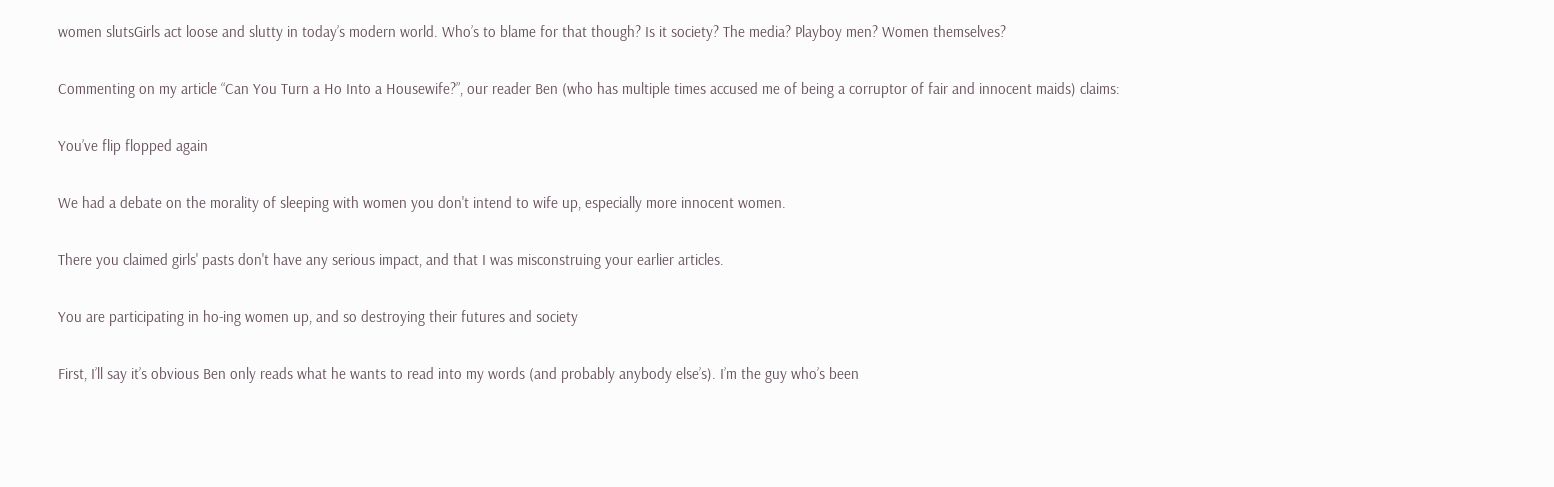women slutsGirls act loose and slutty in today’s modern world. Who’s to blame for that though? Is it society? The media? Playboy men? Women themselves?

Commenting on my article “Can You Turn a Ho Into a Housewife?”, our reader Ben (who has multiple times accused me of being a corruptor of fair and innocent maids) claims:

You’ve flip flopped again

We had a debate on the morality of sleeping with women you don't intend to wife up, especially more innocent women.

There you claimed girls' pasts don't have any serious impact, and that I was misconstruing your earlier articles.

You are participating in ho-ing women up, and so destroying their futures and society

First, I’ll say it’s obvious Ben only reads what he wants to read into my words (and probably anybody else’s). I’m the guy who’s been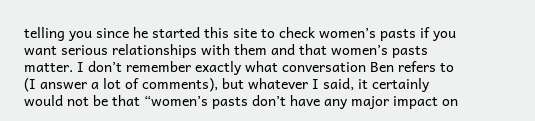telling you since he started this site to check women’s pasts if you want serious relationships with them and that women’s pasts matter. I don’t remember exactly what conversation Ben refers to (I answer a lot of comments), but whatever I said, it certainly would not be that “women’s pasts don’t have any major impact on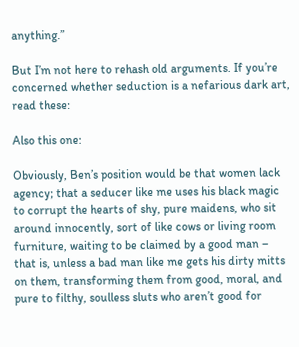anything.”

But I’m not here to rehash old arguments. If you’re concerned whether seduction is a nefarious dark art, read these:

Also this one:

Obviously, Ben’s position would be that women lack agency; that a seducer like me uses his black magic to corrupt the hearts of shy, pure maidens, who sit around innocently, sort of like cows or living room furniture, waiting to be claimed by a good man – that is, unless a bad man like me gets his dirty mitts on them, transforming them from good, moral, and pure to filthy, soulless sluts who aren’t good for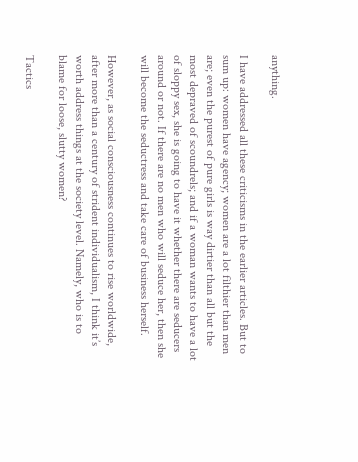anything.

I have addressed all these criticisms in the earlier articles. But to sum up: women have agency; women are a lot filthier than men are; even the purest of pure girls is way dirtier than all but the most depraved of scoundrels; and if a woman wants to have a lot of sloppy sex, she is going to have it whether there are seducers around or not. If there are no men who will seduce her, then she will become the seductress and take care of business herself.

However, as social consciousness continues to rise worldwide, after more than a century of strident individualism, I think it’s worth address things at the society level. Namely, who is to blame for loose, slutty women?

Tactics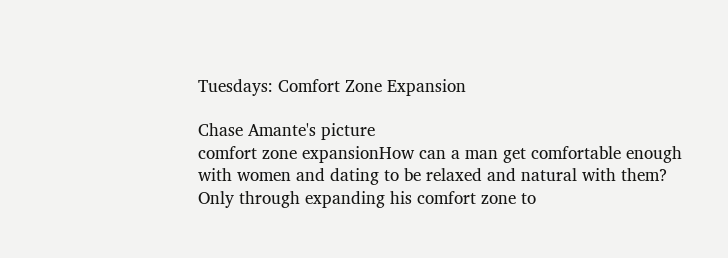Tuesdays: Comfort Zone Expansion

Chase Amante's picture
comfort zone expansionHow can a man get comfortable enough with women and dating to be relaxed and natural with them? Only through expanding his comfort zone to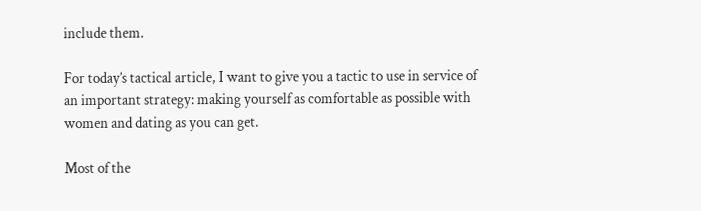include them.

For today’s tactical article, I want to give you a tactic to use in service of an important strategy: making yourself as comfortable as possible with women and dating as you can get.

Most of the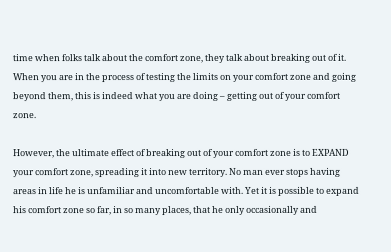time when folks talk about the comfort zone, they talk about breaking out of it. When you are in the process of testing the limits on your comfort zone and going beyond them, this is indeed what you are doing – getting out of your comfort zone.

However, the ultimate effect of breaking out of your comfort zone is to EXPAND your comfort zone, spreading it into new territory. No man ever stops having areas in life he is unfamiliar and uncomfortable with. Yet it is possible to expand his comfort zone so far, in so many places, that he only occasionally and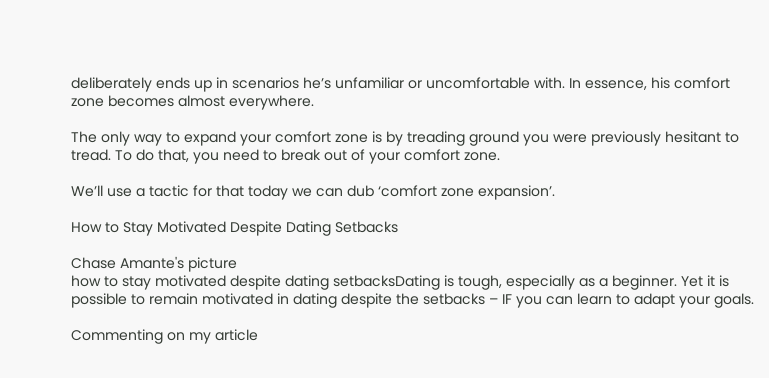deliberately ends up in scenarios he’s unfamiliar or uncomfortable with. In essence, his comfort zone becomes almost everywhere.

The only way to expand your comfort zone is by treading ground you were previously hesitant to tread. To do that, you need to break out of your comfort zone.

We’ll use a tactic for that today we can dub ‘comfort zone expansion’.

How to Stay Motivated Despite Dating Setbacks

Chase Amante's picture
how to stay motivated despite dating setbacksDating is tough, especially as a beginner. Yet it is possible to remain motivated in dating despite the setbacks – IF you can learn to adapt your goals.

Commenting on my article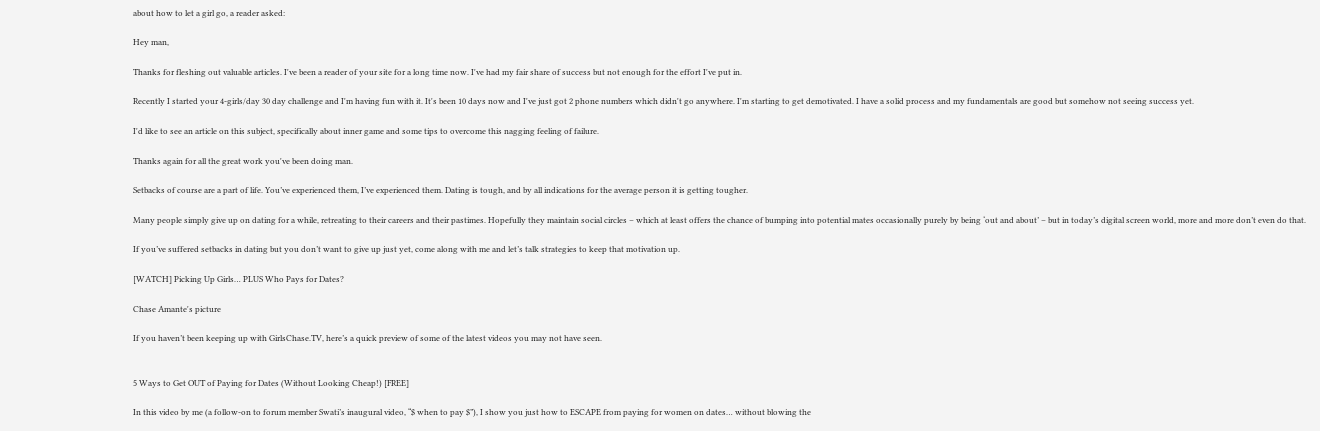about how to let a girl go, a reader asked:

Hey man,

Thanks for fleshing out valuable articles. I've been a reader of your site for a long time now. I've had my fair share of success but not enough for the effort I've put in.

Recently I started your 4-girls/day 30 day challenge and I'm having fun with it. It's been 10 days now and I've just got 2 phone numbers which didn't go anywhere. I'm starting to get demotivated. I have a solid process and my fundamentals are good but somehow not seeing success yet.

I'd like to see an article on this subject, specifically about inner game and some tips to overcome this nagging feeling of failure.

Thanks again for all the great work you've been doing man.

Setbacks of course are a part of life. You’ve experienced them, I’ve experienced them. Dating is tough, and by all indications for the average person it is getting tougher.

Many people simply give up on dating for a while, retreating to their careers and their pastimes. Hopefully they maintain social circles – which at least offers the chance of bumping into potential mates occasionally purely by being ‘out and about’ – but in today’s digital screen world, more and more don’t even do that.

If you’ve suffered setbacks in dating but you don’t want to give up just yet, come along with me and let’s talk strategies to keep that motivation up.

[WATCH] Picking Up Girls… PLUS Who Pays for Dates?

Chase Amante's picture

If you haven’t been keeping up with GirlsChase.TV, here’s a quick preview of some of the latest videos you may not have seen.


5 Ways to Get OUT of Paying for Dates (Without Looking Cheap!) [FREE]

In this video by me (a follow-on to forum member Swati’s inaugural video, “$ when to pay $”), I show you just how to ESCAPE from paying for women on dates… without blowing the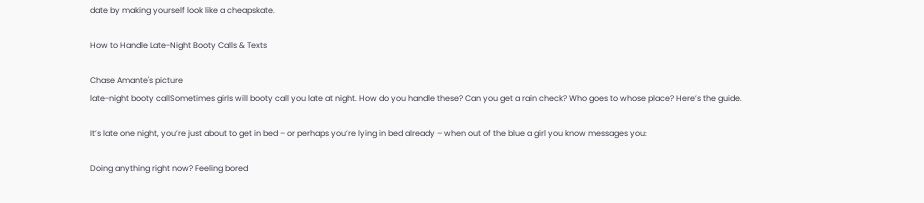date by making yourself look like a cheapskate.

How to Handle Late-Night Booty Calls & Texts

Chase Amante's picture
late-night booty callSometimes girls will booty call you late at night. How do you handle these? Can you get a rain check? Who goes to whose place? Here’s the guide.

It’s late one night, you’re just about to get in bed – or perhaps you’re lying in bed already – when out of the blue a girl you know messages you:

Doing anything right now? Feeling bored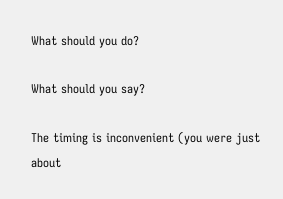What should you do?

What should you say?

The timing is inconvenient (you were just about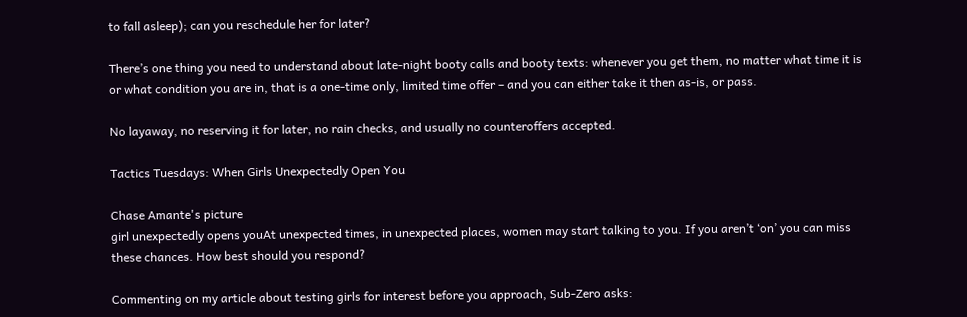to fall asleep); can you reschedule her for later?

There’s one thing you need to understand about late-night booty calls and booty texts: whenever you get them, no matter what time it is or what condition you are in, that is a one-time only, limited time offer – and you can either take it then as-is, or pass.

No layaway, no reserving it for later, no rain checks, and usually no counteroffers accepted.

Tactics Tuesdays: When Girls Unexpectedly Open You

Chase Amante's picture
girl unexpectedly opens youAt unexpected times, in unexpected places, women may start talking to you. If you aren’t ‘on’ you can miss these chances. How best should you respond?

Commenting on my article about testing girls for interest before you approach, Sub-Zero asks: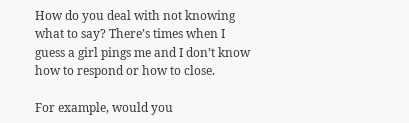How do you deal with not knowing what to say? There’s times when I guess a girl pings me and I don’t know how to respond or how to close.

For example, would you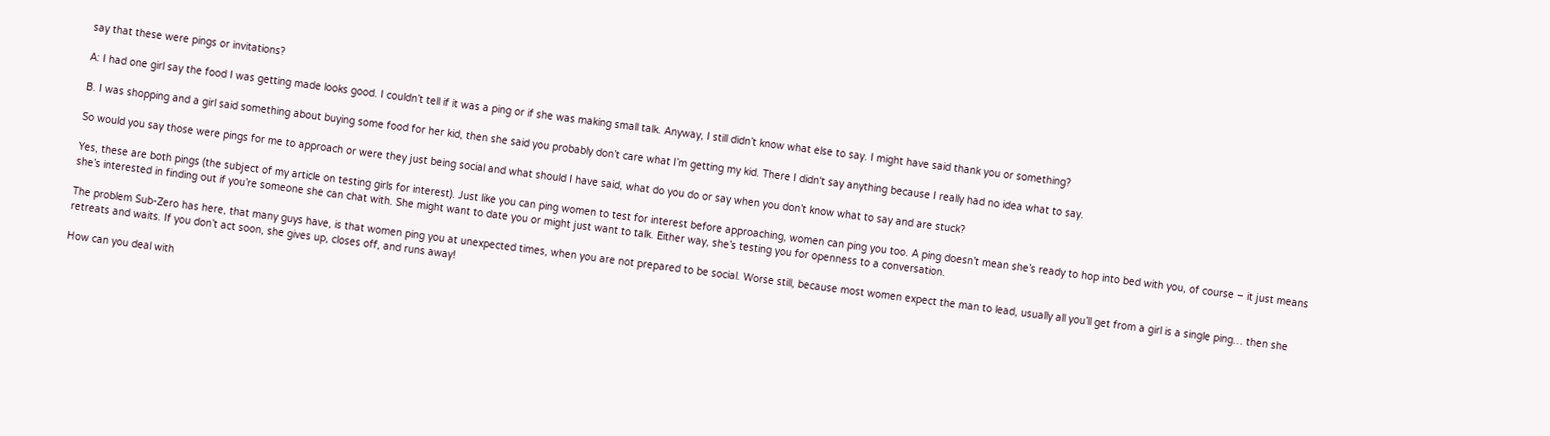say that these were pings or invitations?

A: I had one girl say the food I was getting made looks good. I couldn’t tell if it was a ping or if she was making small talk. Anyway, I still didn’t know what else to say. I might have said thank you or something?

B. I was shopping and a girl said something about buying some food for her kid, then she said you probably don’t care what I’m getting my kid. There I didn't say anything because I really had no idea what to say.

So would you say those were pings for me to approach or were they just being social and what should I have said, what do you do or say when you don’t know what to say and are stuck?

Yes, these are both pings (the subject of my article on testing girls for interest). Just like you can ping women to test for interest before approaching, women can ping you too. A ping doesn’t mean she’s ready to hop into bed with you, of course – it just means she’s interested in finding out if you’re someone she can chat with. She might want to date you or might just want to talk. Either way, she’s testing you for openness to a conversation.

The problem Sub-Zero has here, that many guys have, is that women ping you at unexpected times, when you are not prepared to be social. Worse still, because most women expect the man to lead, usually all you’ll get from a girl is a single ping… then she retreats and waits. If you don’t act soon, she gives up, closes off, and runs away!

How can you deal with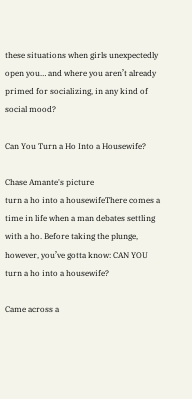these situations when girls unexpectedly open you… and where you aren’t already primed for socializing, in any kind of social mood?

Can You Turn a Ho Into a Housewife?

Chase Amante's picture
turn a ho into a housewifeThere comes a time in life when a man debates settling with a ho. Before taking the plunge, however, you’ve gotta know: CAN YOU turn a ho into a housewife?

Came across a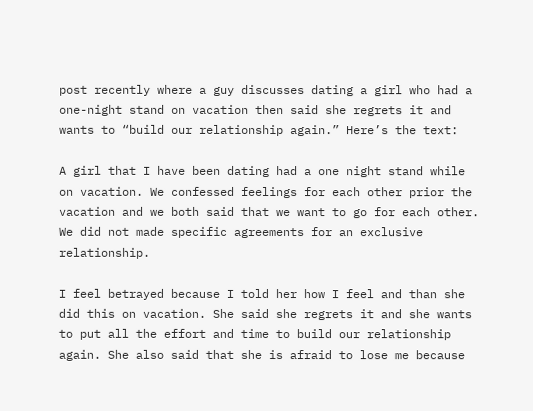post recently where a guy discusses dating a girl who had a one-night stand on vacation then said she regrets it and wants to “build our relationship again.” Here’s the text:

A girl that I have been dating had a one night stand while on vacation. We confessed feelings for each other prior the vacation and we both said that we want to go for each other. We did not made specific agreements for an exclusive relationship.

I feel betrayed because I told her how I feel and than she did this on vacation. She said she regrets it and she wants to put all the effort and time to build our relationship again. She also said that she is afraid to lose me because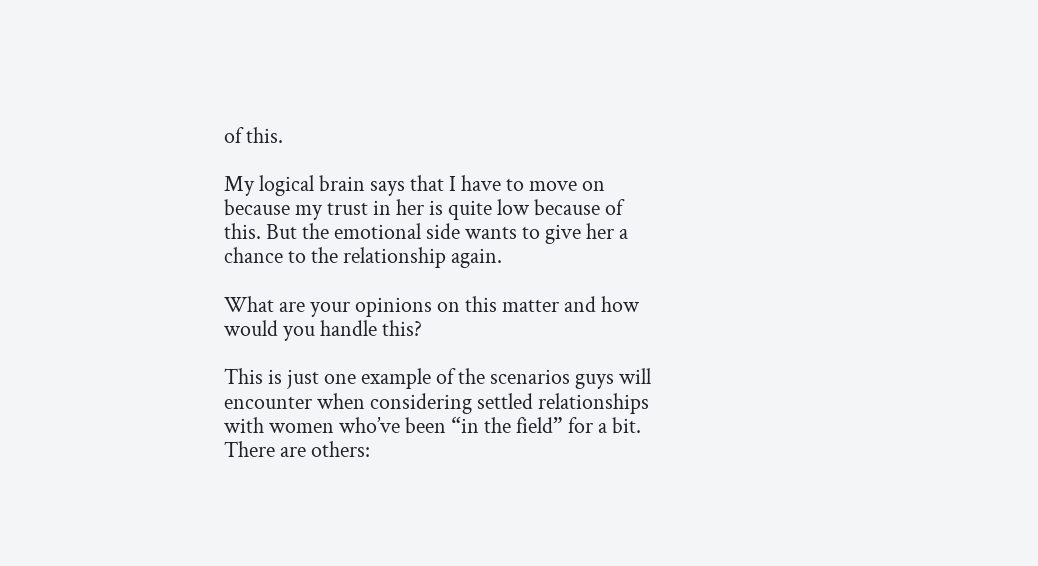of this.

My logical brain says that I have to move on because my trust in her is quite low because of this. But the emotional side wants to give her a chance to the relationship again.

What are your opinions on this matter and how would you handle this?

This is just one example of the scenarios guys will encounter when considering settled relationships with women who’ve been “in the field” for a bit. There are others: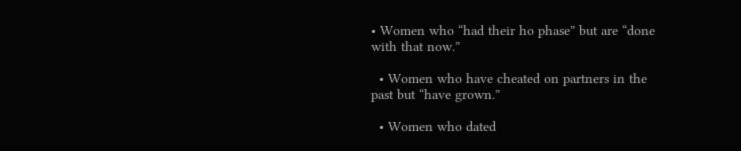• Women who “had their ho phase” but are “done with that now.”

  • Women who have cheated on partners in the past but “have grown.”

  • Women who dated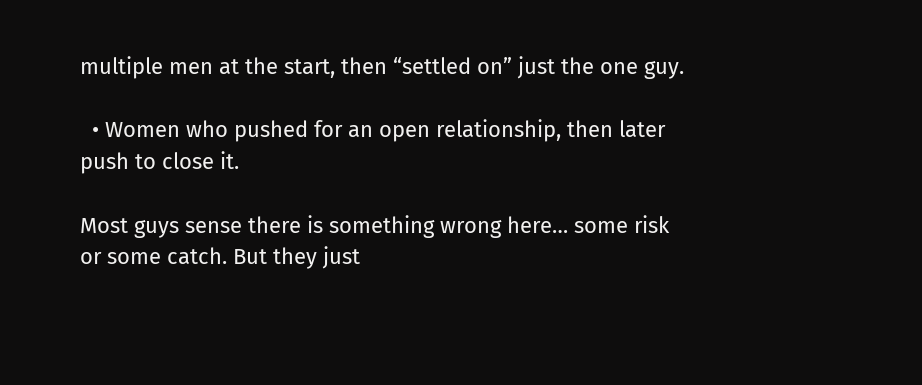multiple men at the start, then “settled on” just the one guy.

  • Women who pushed for an open relationship, then later push to close it.

Most guys sense there is something wrong here… some risk or some catch. But they just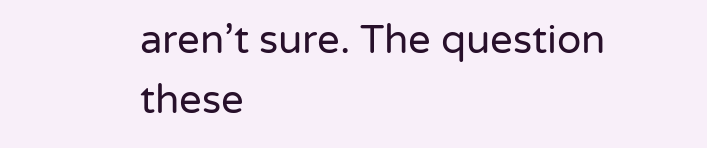aren’t sure. The question these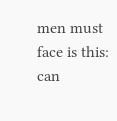men must face is this: can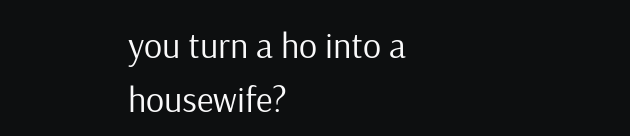you turn a ho into a housewife?